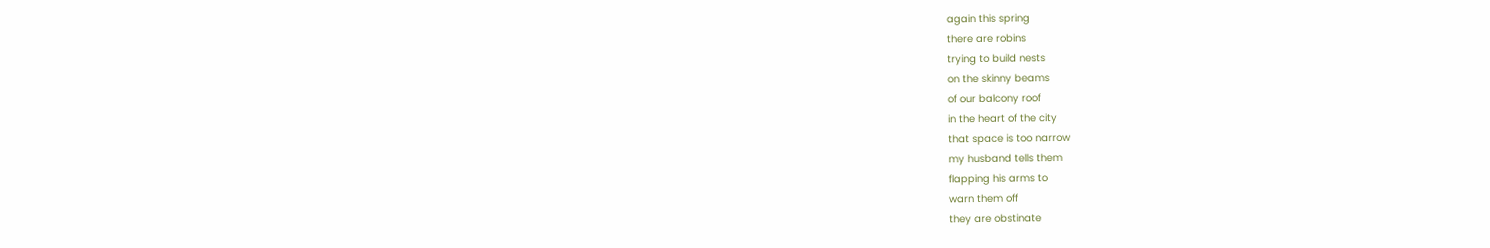again this spring
there are robins
trying to build nests
on the skinny beams
of our balcony roof
in the heart of the city
that space is too narrow
my husband tells them
flapping his arms to
warn them off
they are obstinate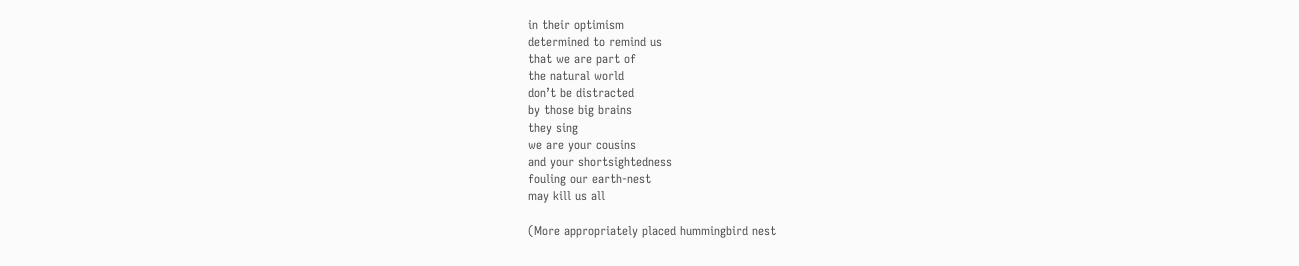in their optimism
determined to remind us
that we are part of
the natural world
don’t be distracted
by those big brains
they sing
we are your cousins
and your shortsightedness
fouling our earth-nest
may kill us all

(More appropriately placed hummingbird nest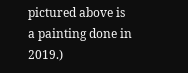pictured above is a painting done in 2019.)